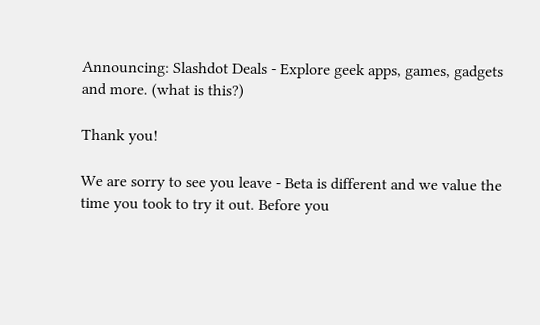Announcing: Slashdot Deals - Explore geek apps, games, gadgets and more. (what is this?)

Thank you!

We are sorry to see you leave - Beta is different and we value the time you took to try it out. Before you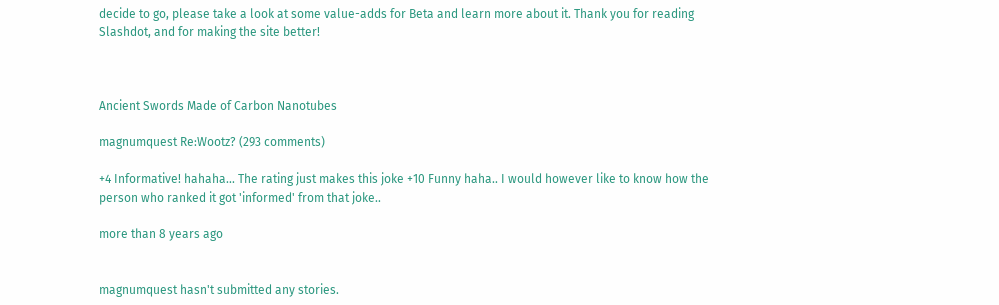decide to go, please take a look at some value-adds for Beta and learn more about it. Thank you for reading Slashdot, and for making the site better!



Ancient Swords Made of Carbon Nanotubes

magnumquest Re:Wootz? (293 comments)

+4 Informative! hahaha... The rating just makes this joke +10 Funny haha.. I would however like to know how the person who ranked it got 'informed' from that joke..

more than 8 years ago


magnumquest hasn't submitted any stories.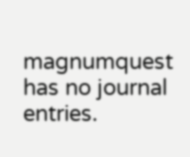magnumquest has no journal entries.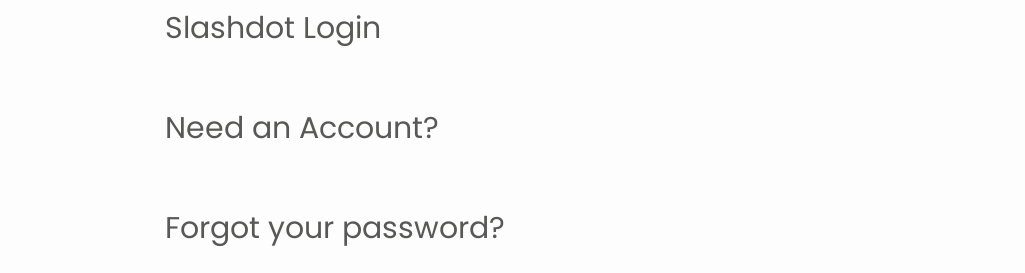Slashdot Login

Need an Account?

Forgot your password?